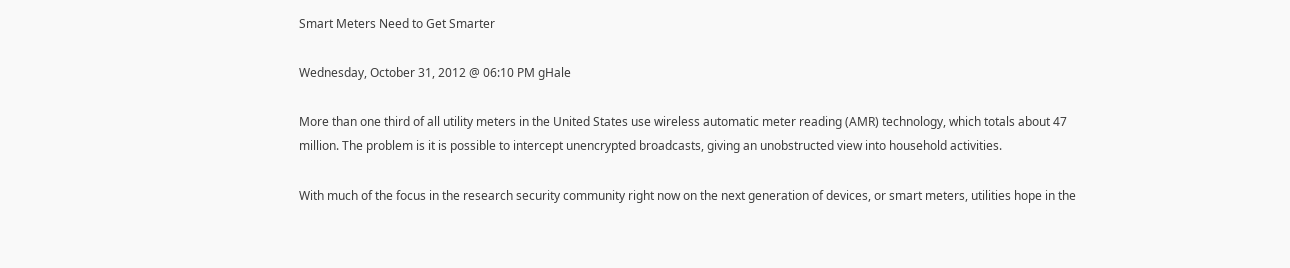Smart Meters Need to Get Smarter

Wednesday, October 31, 2012 @ 06:10 PM gHale

More than one third of all utility meters in the United States use wireless automatic meter reading (AMR) technology, which totals about 47 million. The problem is it is possible to intercept unencrypted broadcasts, giving an unobstructed view into household activities.

With much of the focus in the research security community right now on the next generation of devices, or smart meters, utilities hope in the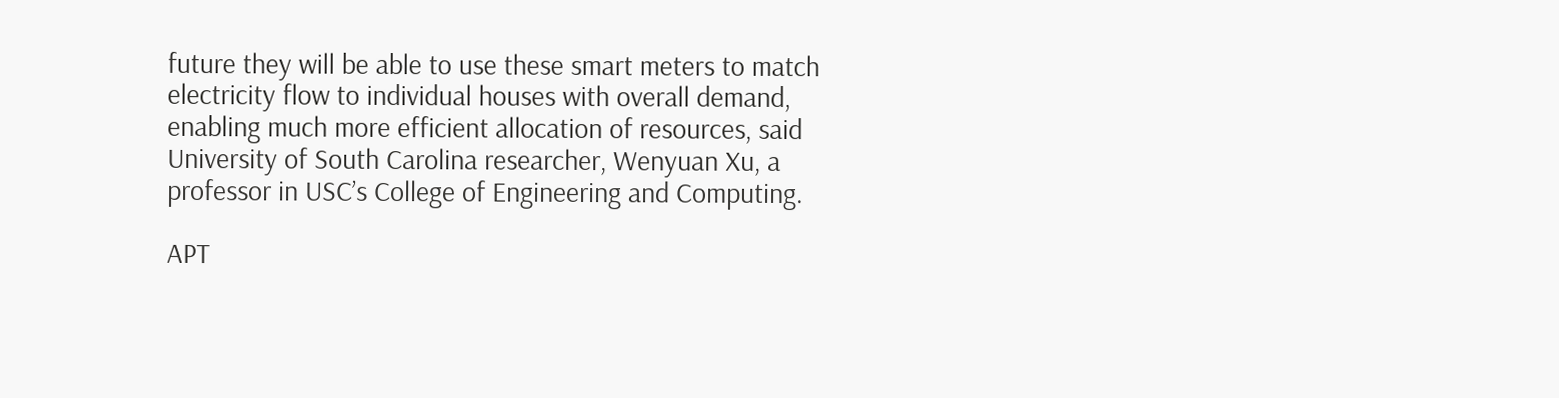future they will be able to use these smart meters to match electricity flow to individual houses with overall demand, enabling much more efficient allocation of resources, said University of South Carolina researcher, Wenyuan Xu, a professor in USC’s College of Engineering and Computing.

APT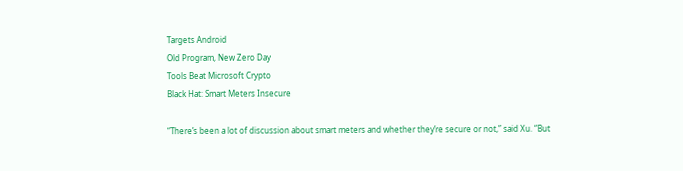Targets Android
Old Program, New Zero Day
Tools Beat Microsoft Crypto
Black Hat: Smart Meters Insecure

“There’s been a lot of discussion about smart meters and whether they’re secure or not,” said Xu. “But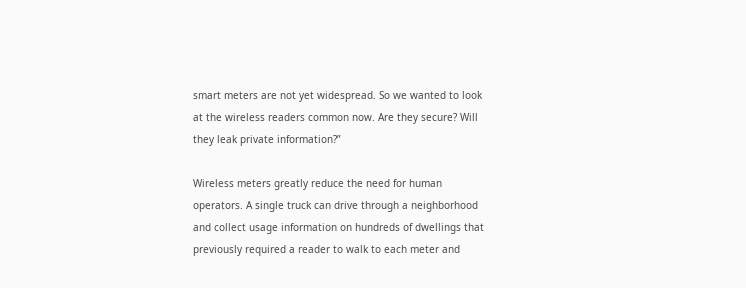smart meters are not yet widespread. So we wanted to look at the wireless readers common now. Are they secure? Will they leak private information?”

Wireless meters greatly reduce the need for human operators. A single truck can drive through a neighborhood and collect usage information on hundreds of dwellings that previously required a reader to walk to each meter and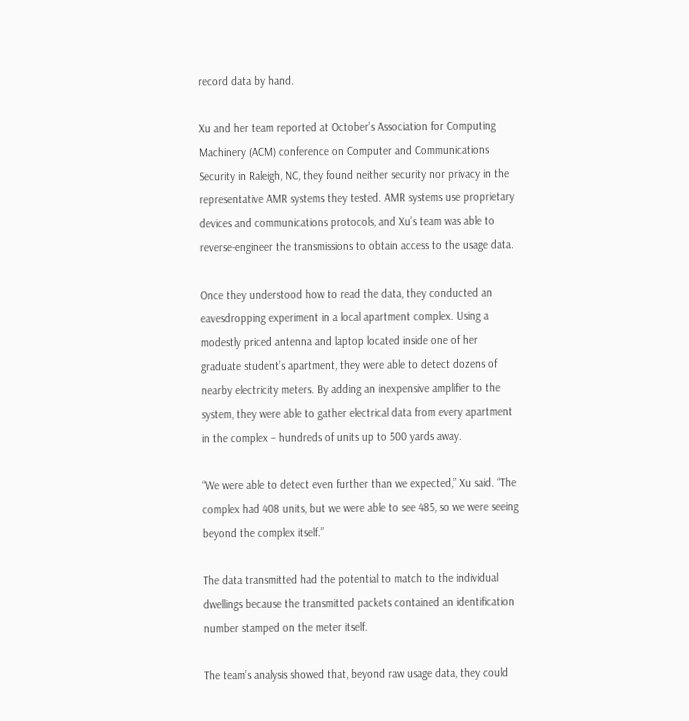record data by hand.

Xu and her team reported at October’s Association for Computing Machinery (ACM) conference on Computer and Communications Security in Raleigh, NC, they found neither security nor privacy in the representative AMR systems they tested. AMR systems use proprietary devices and communications protocols, and Xu’s team was able to reverse-engineer the transmissions to obtain access to the usage data.

Once they understood how to read the data, they conducted an eavesdropping experiment in a local apartment complex. Using a modestly priced antenna and laptop located inside one of her graduate student’s apartment, they were able to detect dozens of nearby electricity meters. By adding an inexpensive amplifier to the system, they were able to gather electrical data from every apartment in the complex – hundreds of units up to 500 yards away.

“We were able to detect even further than we expected,” Xu said. “The complex had 408 units, but we were able to see 485, so we were seeing beyond the complex itself.”

The data transmitted had the potential to match to the individual dwellings because the transmitted packets contained an identification number stamped on the meter itself.

The team’s analysis showed that, beyond raw usage data, they could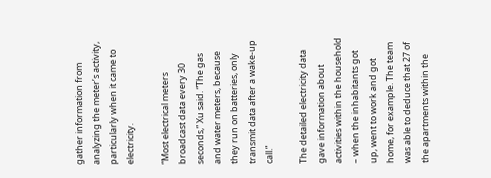gather information from analyzing the meter’s activity, particularly when it came to electricity.

“Most electrical meters broadcast data every 30 seconds,” Xu said. “The gas and water meters, because they run on batteries, only transmit data after a wake-up call.”

The detailed electricity data gave information about activities within the household – when the inhabitants got up, went to work and got home, for example. The team was able to deduce that 27 of the apartments within the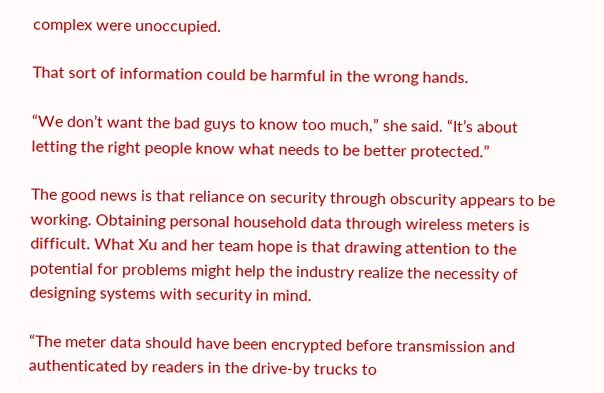complex were unoccupied.

That sort of information could be harmful in the wrong hands.

“We don’t want the bad guys to know too much,” she said. “It’s about letting the right people know what needs to be better protected.”

The good news is that reliance on security through obscurity appears to be working. Obtaining personal household data through wireless meters is difficult. What Xu and her team hope is that drawing attention to the potential for problems might help the industry realize the necessity of designing systems with security in mind.

“The meter data should have been encrypted before transmission and authenticated by readers in the drive-by trucks to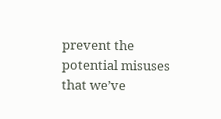prevent the potential misuses that we’ve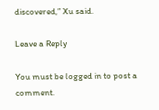discovered,” Xu said.

Leave a Reply

You must be logged in to post a comment.